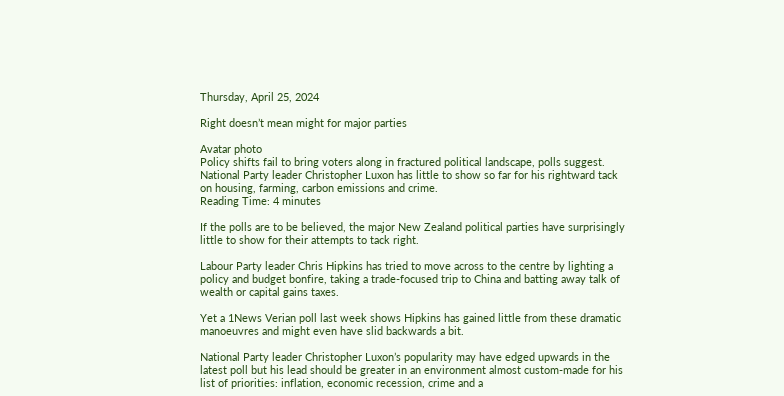Thursday, April 25, 2024

Right doesn’t mean might for major parties

Avatar photo
Policy shifts fail to bring voters along in fractured political landscape, polls suggest.
National Party leader Christopher Luxon has little to show so far for his rightward tack on housing, farming, carbon emissions and crime.
Reading Time: 4 minutes

If the polls are to be believed, the major New Zealand political parties have surprisingly little to show for their attempts to tack right.

Labour Party leader Chris Hipkins has tried to move across to the centre by lighting a policy and budget bonfire, taking a trade-focused trip to China and batting away talk of wealth or capital gains taxes.

Yet a 1News Verian poll last week shows Hipkins has gained little from these dramatic manoeuvres and might even have slid backwards a bit.

National Party leader Christopher Luxon’s popularity may have edged upwards in the latest poll but his lead should be greater in an environment almost custom-made for his list of priorities: inflation, economic recession, crime and a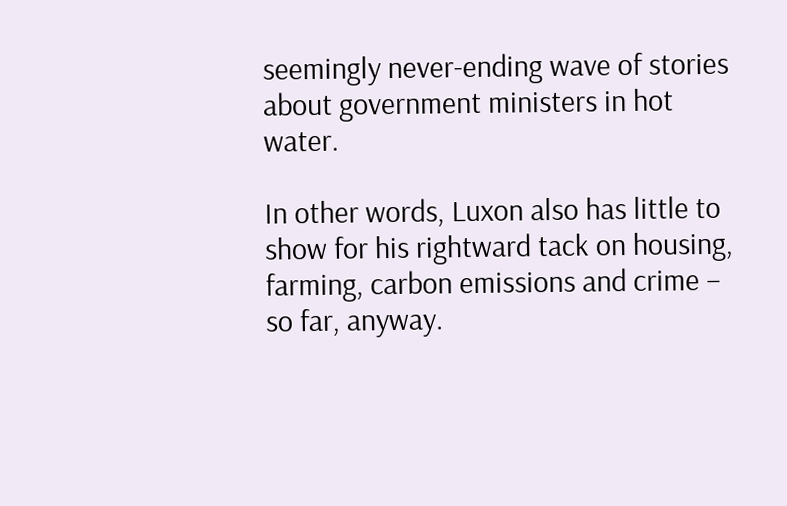seemingly never-ending wave of stories about government ministers in hot water.

In other words, Luxon also has little to show for his rightward tack on housing, farming, carbon emissions and crime – so far, anyway.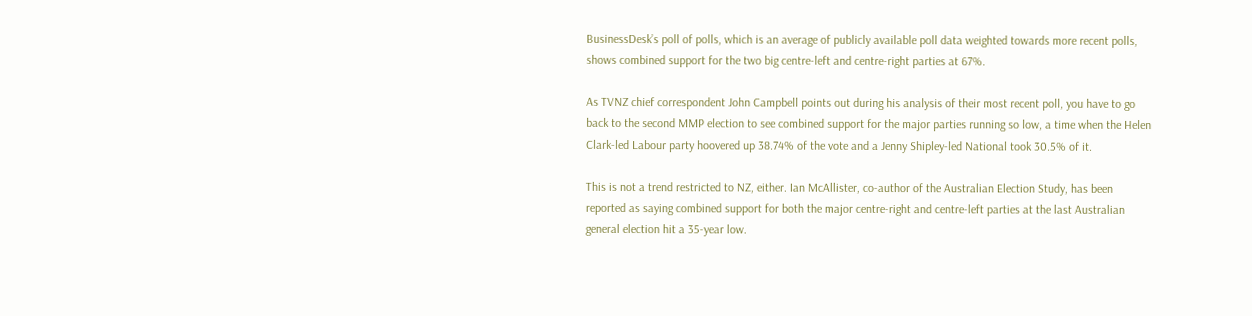BusinessDesk’s poll of polls, which is an average of publicly available poll data weighted towards more recent polls, shows combined support for the two big centre-left and centre-right parties at 67%.

As TVNZ chief correspondent John Campbell points out during his analysis of their most recent poll, you have to go back to the second MMP election to see combined support for the major parties running so low, a time when the Helen Clark-led Labour party hoovered up 38.74% of the vote and a Jenny Shipley-led National took 30.5% of it.

This is not a trend restricted to NZ, either. Ian McAllister, co-author of the Australian Election Study, has been reported as saying combined support for both the major centre-right and centre-left parties at the last Australian general election hit a 35-year low.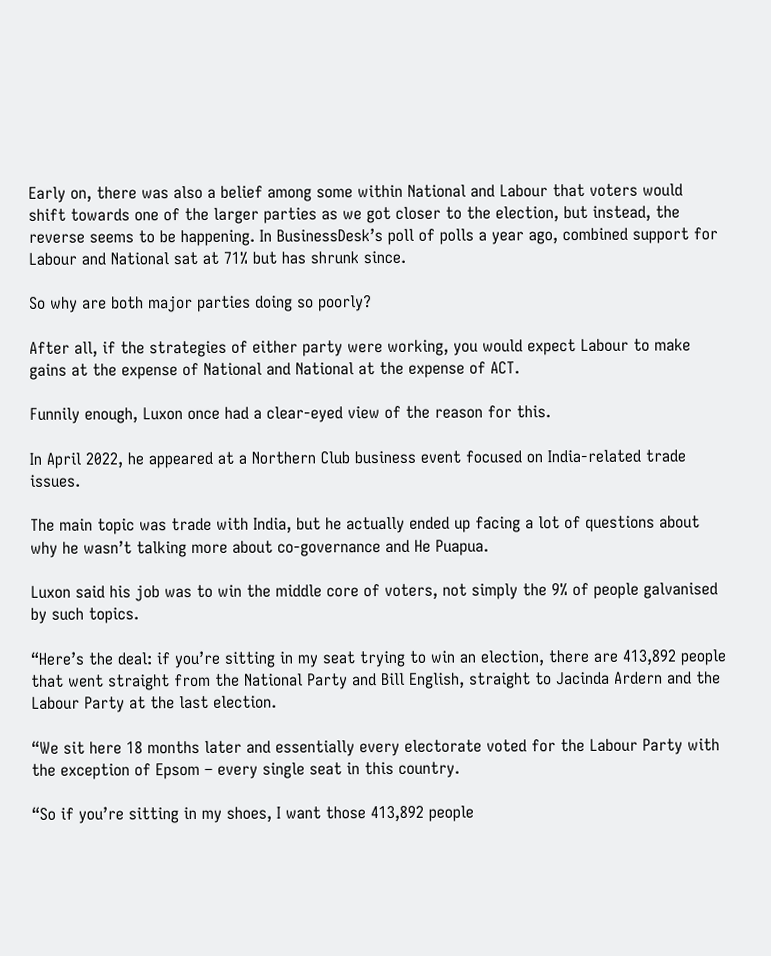Early on, there was also a belief among some within National and Labour that voters would shift towards one of the larger parties as we got closer to the election, but instead, the reverse seems to be happening. In BusinessDesk’s poll of polls a year ago, combined support for Labour and National sat at 71% but has shrunk since.

So why are both major parties doing so poorly?

After all, if the strategies of either party were working, you would expect Labour to make gains at the expense of National and National at the expense of ACT.

Funnily enough, Luxon once had a clear-eyed view of the reason for this.

In April 2022, he appeared at a Northern Club business event focused on India-related trade issues.

The main topic was trade with India, but he actually ended up facing a lot of questions about why he wasn’t talking more about co-governance and He Puapua.

Luxon said his job was to win the middle core of voters, not simply the 9% of people galvanised by such topics.

“Here’s the deal: if you’re sitting in my seat trying to win an election, there are 413,892 people that went straight from the National Party and Bill English, straight to Jacinda Ardern and the Labour Party at the last election.

“We sit here 18 months later and essentially every electorate voted for the Labour Party with the exception of Epsom – every single seat in this country.

“So if you’re sitting in my shoes, I want those 413,892 people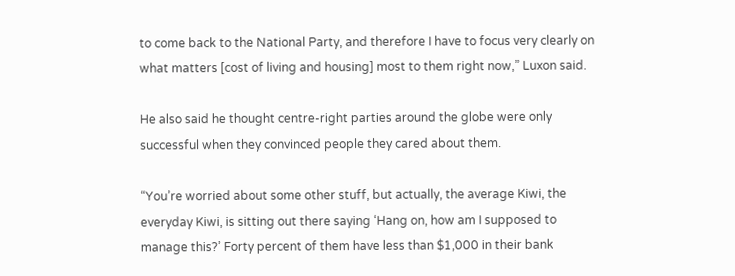to come back to the National Party, and therefore I have to focus very clearly on what matters [cost of living and housing] most to them right now,” Luxon said.

He also said he thought centre-right parties around the globe were only successful when they convinced people they cared about them.

“You’re worried about some other stuff, but actually, the average Kiwi, the everyday Kiwi, is sitting out there saying ‘Hang on, how am I supposed to manage this?’ Forty percent of them have less than $1,000 in their bank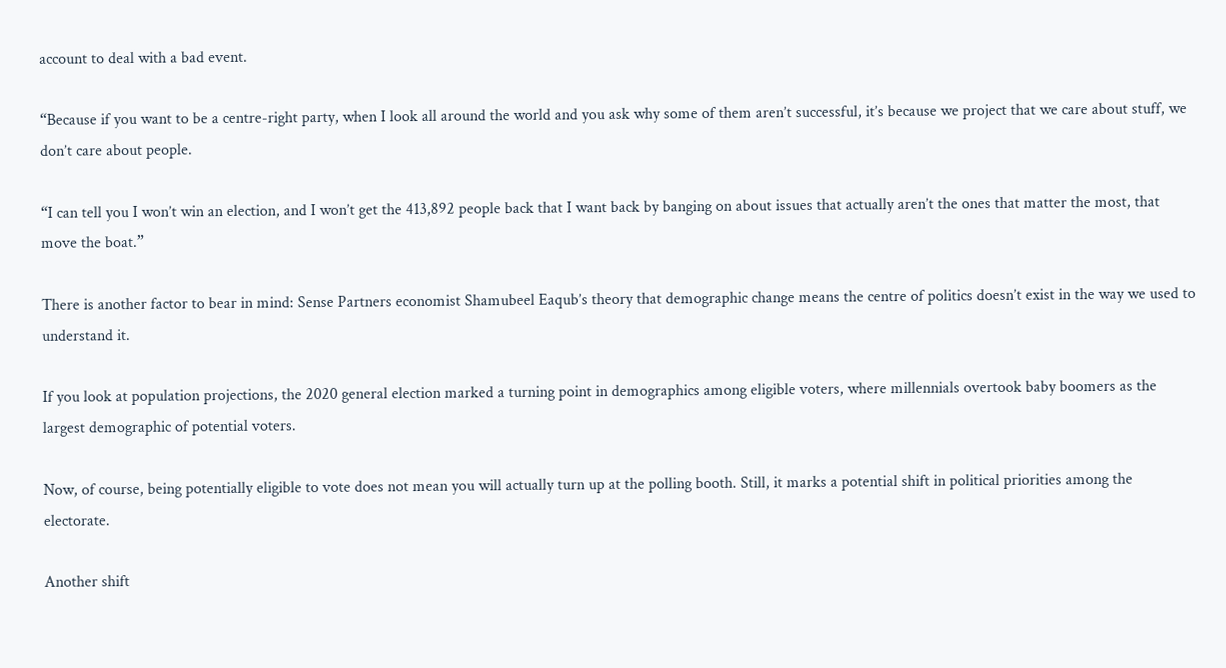account to deal with a bad event.

“Because if you want to be a centre-right party, when I look all around the world and you ask why some of them aren’t successful, it’s because we project that we care about stuff, we don’t care about people.

“I can tell you I won’t win an election, and I won’t get the 413,892 people back that I want back by banging on about issues that actually aren’t the ones that matter the most, that move the boat.”

There is another factor to bear in mind: Sense Partners economist Shamubeel Eaqub’s theory that demographic change means the centre of politics doesn’t exist in the way we used to understand it.

If you look at population projections, the 2020 general election marked a turning point in demographics among eligible voters, where millennials overtook baby boomers as the largest demographic of potential voters.

Now, of course, being potentially eligible to vote does not mean you will actually turn up at the polling booth. Still, it marks a potential shift in political priorities among the electorate.

Another shift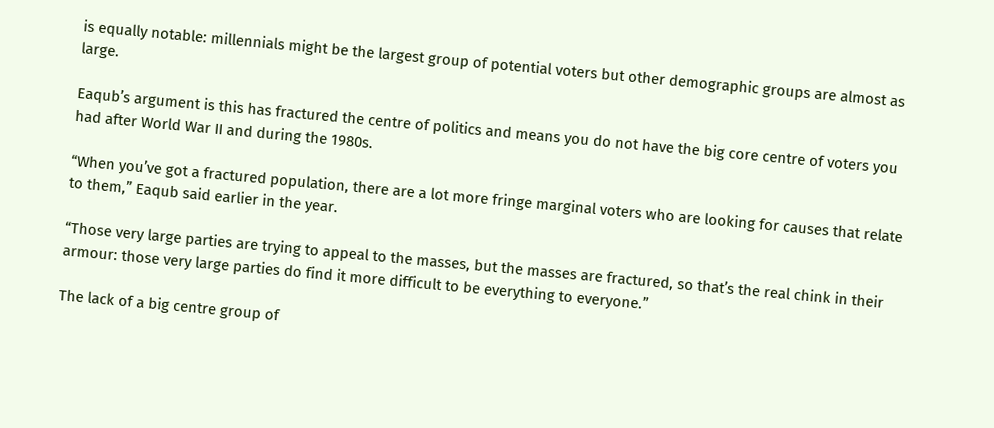is equally notable: millennials might be the largest group of potential voters but other demographic groups are almost as large.

Eaqub’s argument is this has fractured the centre of politics and means you do not have the big core centre of voters you had after World War II and during the 1980s.

“When you’ve got a fractured population, there are a lot more fringe marginal voters who are looking for causes that relate to them,” Eaqub said earlier in the year.

“Those very large parties are trying to appeal to the masses, but the masses are fractured, so that’s the real chink in their armour: those very large parties do find it more difficult to be everything to everyone.”

The lack of a big centre group of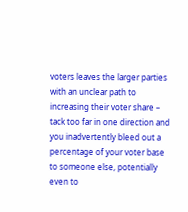voters leaves the larger parties with an unclear path to increasing their voter share – tack too far in one direction and you inadvertently bleed out a percentage of your voter base to someone else, potentially even to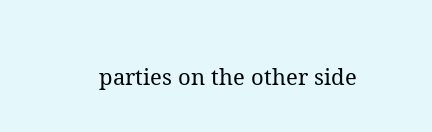parties on the other side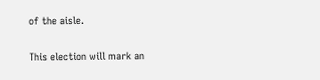of the aisle.

This election will mark an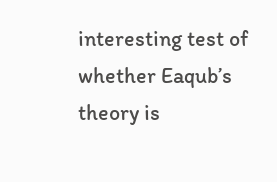interesting test of whether Eaqub’s theory is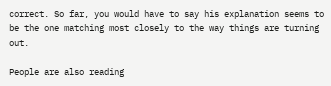correct. So far, you would have to say his explanation seems to be the one matching most closely to the way things are turning out.

People are also reading